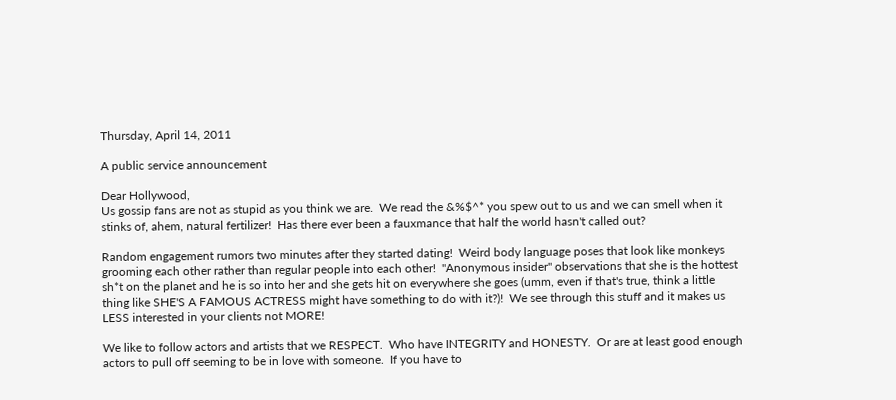Thursday, April 14, 2011

A public service announcement

Dear Hollywood,
Us gossip fans are not as stupid as you think we are.  We read the &%$^* you spew out to us and we can smell when it stinks of, ahem, natural fertilizer!  Has there ever been a fauxmance that half the world hasn't called out?

Random engagement rumors two minutes after they started dating!  Weird body language poses that look like monkeys grooming each other rather than regular people into each other!  "Anonymous insider" observations that she is the hottest sh*t on the planet and he is so into her and she gets hit on everywhere she goes (umm, even if that's true, think a little thing like SHE'S A FAMOUS ACTRESS might have something to do with it?)!  We see through this stuff and it makes us LESS interested in your clients not MORE!

We like to follow actors and artists that we RESPECT.  Who have INTEGRITY and HONESTY.  Or are at least good enough actors to pull off seeming to be in love with someone.  If you have to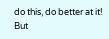do this, do better at it!  But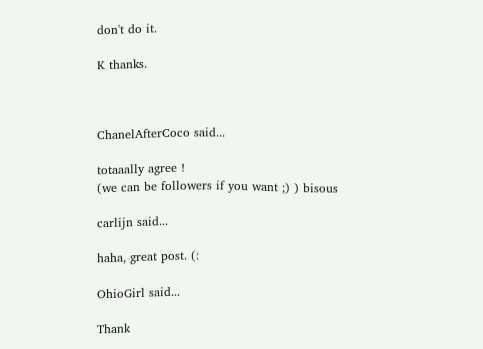don't do it.

K thanks.



ChanelAfterCoco said...

totaaally agree !
(we can be followers if you want ;) ) bisous

carlijn said...

haha, great post. (:

OhioGirl said...

Thank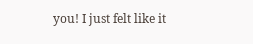you! I just felt like it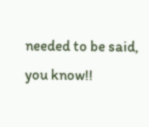needed to be said, you know!!